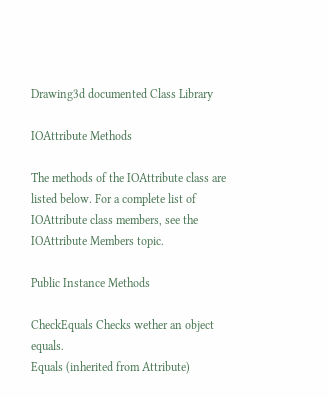Drawing3d documented Class Library

IOAttribute Methods

The methods of the IOAttribute class are listed below. For a complete list of IOAttribute class members, see the IOAttribute Members topic.

Public Instance Methods

CheckEquals Checks wether an object equals.
Equals (inherited from Attribute)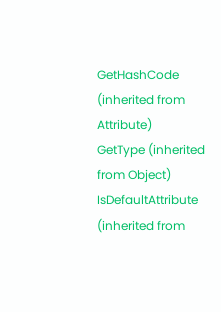GetHashCode (inherited from Attribute)
GetType (inherited from Object)
IsDefaultAttribute (inherited from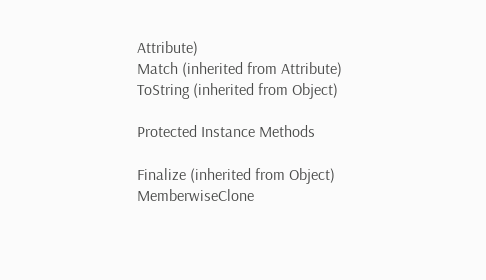Attribute)
Match (inherited from Attribute)
ToString (inherited from Object)

Protected Instance Methods

Finalize (inherited from Object)
MemberwiseClone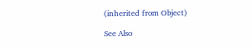(inherited from Object)

See Also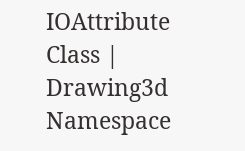IOAttribute Class | Drawing3d Namespace